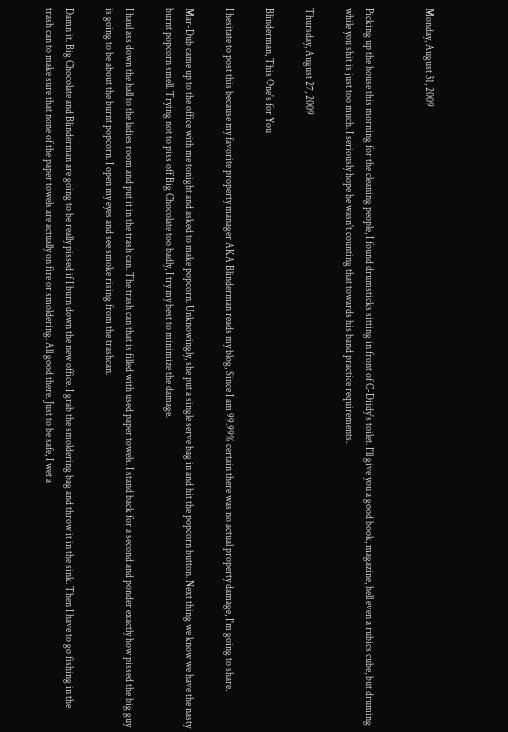Monday, August 31, 2009


Picking up the house this morning for the cleaning people, I found drumsticks sitting in front of C-Diidy's toilet. I'll give you a good book, magazine, hell even a rubics cube, but druming while you shit is just too much. I seriously hope he wasn't counting that towards his band practice requirements.

Thursday, August 27, 2009

Blinderman, This One's for You

I hesitate to post this because my favorite property manager AKA Blinderman reads my blog, Since I am 99.99% certain there was no actual property damage, I'm going to share.

Mar-Dub came up to the office with me tonight and asked to make popcorn. Unknowingly, she put a single serve bag in and hit the popcorn button. Next thing we know we have the nasty burnt popcorn smell. Trying not to piss off Big Chocolate too badly, I try my best to minimize the damage.

I haul ass down the hall to the ladies room and put it in the trash can. The trash can that is filled with used paper towels. I stand back for a second and ponder exactly how pissed the big guy is going to be about the burnt popcorn. I open my eyes and see smoke rising from the trashcan.

Damn it. Big Chocolate and Blinderman are going to be really pissed if I burn down the new office. I grab the smoldering bag and throw it in the sink. Then I have to go fishing in the trash can to make sure that none of the paper towels are actually on fire or smoldering. All good there. Just to be safe, I wet a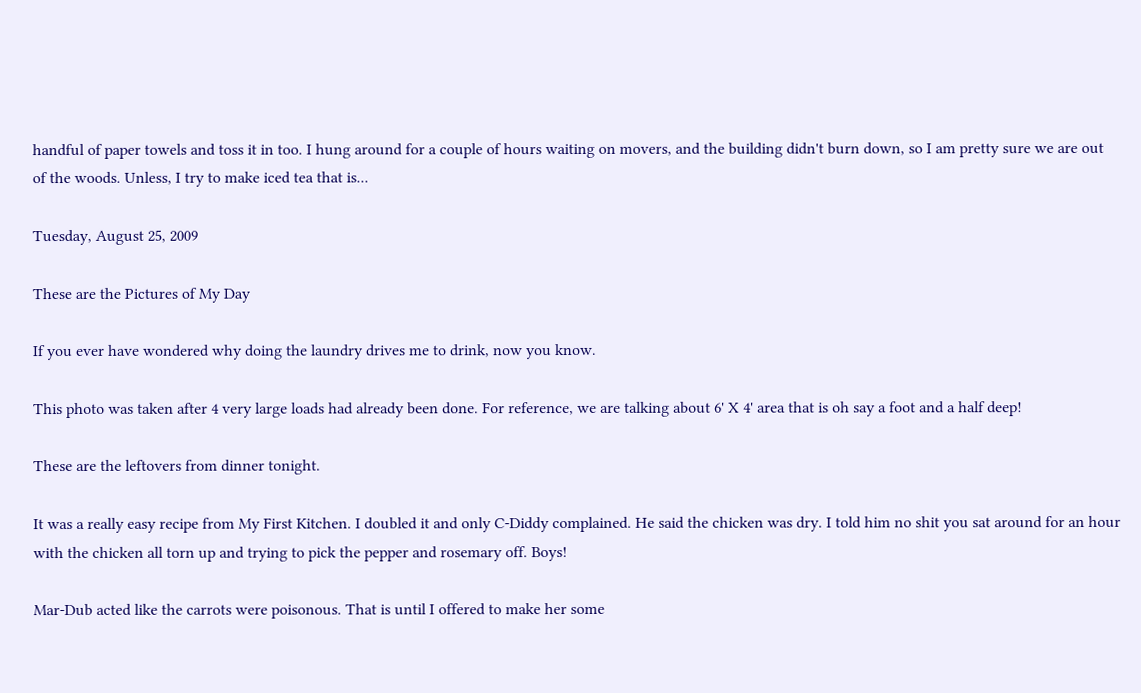handful of paper towels and toss it in too. I hung around for a couple of hours waiting on movers, and the building didn't burn down, so I am pretty sure we are out of the woods. Unless, I try to make iced tea that is...

Tuesday, August 25, 2009

These are the Pictures of My Day

If you ever have wondered why doing the laundry drives me to drink, now you know.

This photo was taken after 4 very large loads had already been done. For reference, we are talking about 6' X 4' area that is oh say a foot and a half deep!

These are the leftovers from dinner tonight.

It was a really easy recipe from My First Kitchen. I doubled it and only C-Diddy complained. He said the chicken was dry. I told him no shit you sat around for an hour with the chicken all torn up and trying to pick the pepper and rosemary off. Boys!

Mar-Dub acted like the carrots were poisonous. That is until I offered to make her some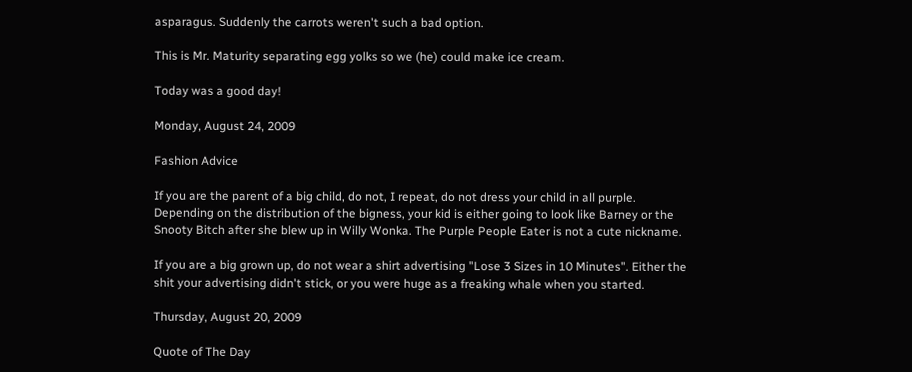asparagus. Suddenly the carrots weren't such a bad option.

This is Mr. Maturity separating egg yolks so we (he) could make ice cream.

Today was a good day!

Monday, August 24, 2009

Fashion Advice

If you are the parent of a big child, do not, I repeat, do not dress your child in all purple. Depending on the distribution of the bigness, your kid is either going to look like Barney or the Snooty Bitch after she blew up in Willy Wonka. The Purple People Eater is not a cute nickname.

If you are a big grown up, do not wear a shirt advertising "Lose 3 Sizes in 10 Minutes". Either the shit your advertising didn't stick, or you were huge as a freaking whale when you started.

Thursday, August 20, 2009

Quote of The Day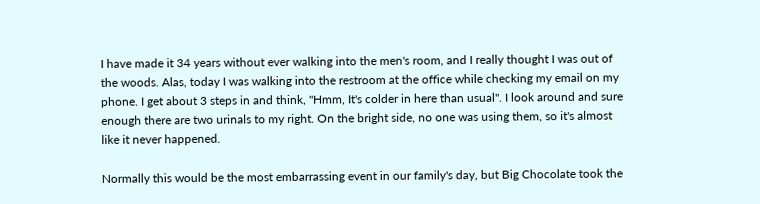I have made it 34 years without ever walking into the men's room, and I really thought I was out of the woods. Alas, today I was walking into the restroom at the office while checking my email on my phone. I get about 3 steps in and think, "Hmm, It's colder in here than usual". I look around and sure enough there are two urinals to my right. On the bright side, no one was using them, so it's almost like it never happened.

Normally this would be the most embarrassing event in our family's day, but Big Chocolate took the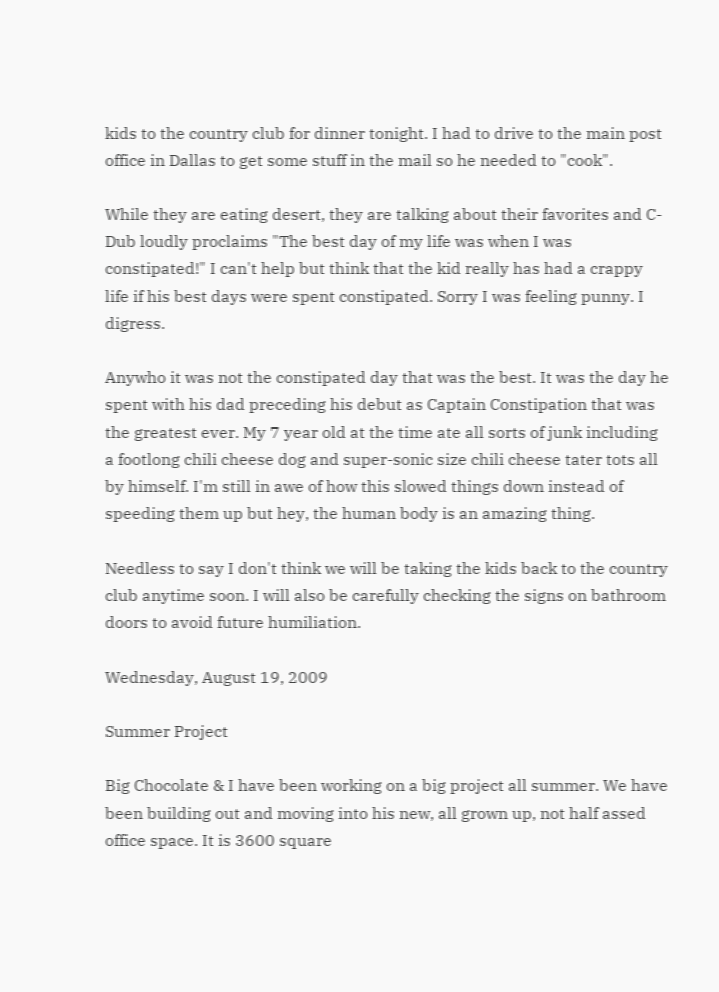kids to the country club for dinner tonight. I had to drive to the main post office in Dallas to get some stuff in the mail so he needed to "cook".

While they are eating desert, they are talking about their favorites and C-Dub loudly proclaims "The best day of my life was when I was constipated!" I can't help but think that the kid really has had a crappy life if his best days were spent constipated. Sorry I was feeling punny. I digress.

Anywho it was not the constipated day that was the best. It was the day he spent with his dad preceding his debut as Captain Constipation that was the greatest ever. My 7 year old at the time ate all sorts of junk including a footlong chili cheese dog and super-sonic size chili cheese tater tots all by himself. I'm still in awe of how this slowed things down instead of speeding them up but hey, the human body is an amazing thing.

Needless to say I don't think we will be taking the kids back to the country club anytime soon. I will also be carefully checking the signs on bathroom doors to avoid future humiliation.

Wednesday, August 19, 2009

Summer Project

Big Chocolate & I have been working on a big project all summer. We have been building out and moving into his new, all grown up, not half assed office space. It is 3600 square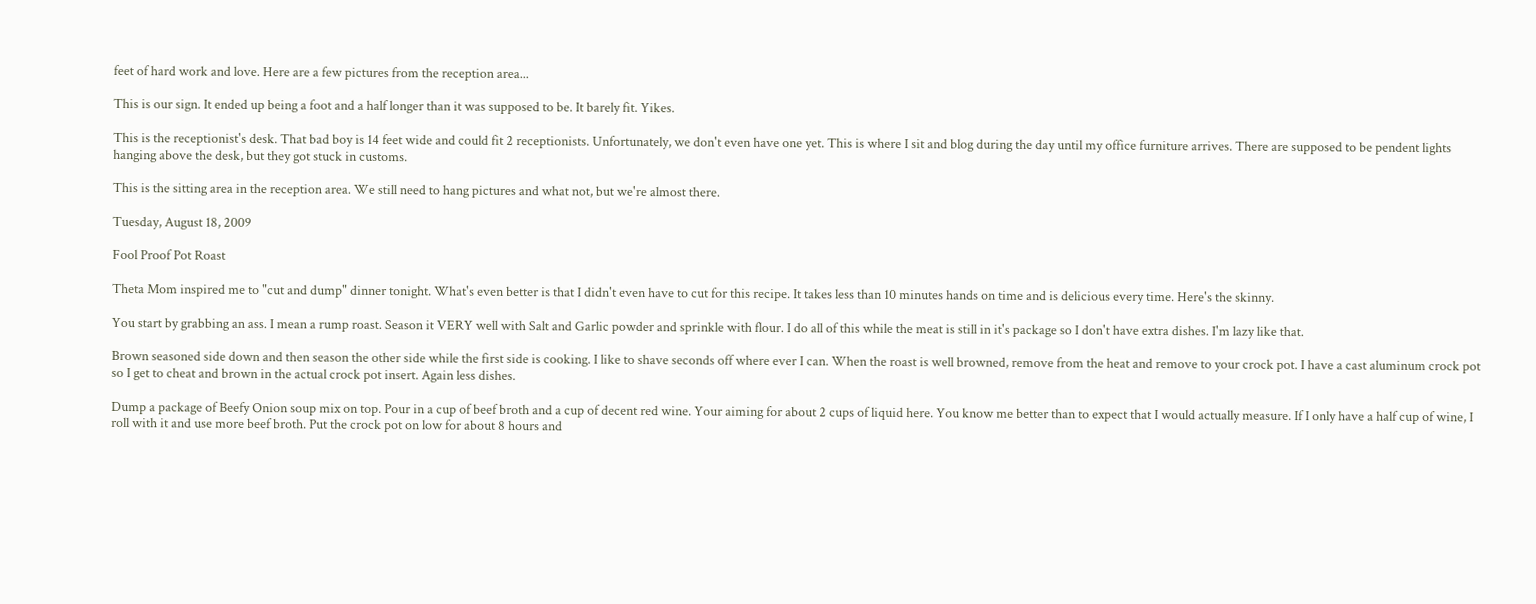feet of hard work and love. Here are a few pictures from the reception area...

This is our sign. It ended up being a foot and a half longer than it was supposed to be. It barely fit. Yikes.

This is the receptionist's desk. That bad boy is 14 feet wide and could fit 2 receptionists. Unfortunately, we don't even have one yet. This is where I sit and blog during the day until my office furniture arrives. There are supposed to be pendent lights hanging above the desk, but they got stuck in customs.

This is the sitting area in the reception area. We still need to hang pictures and what not, but we're almost there.

Tuesday, August 18, 2009

Fool Proof Pot Roast

Theta Mom inspired me to "cut and dump" dinner tonight. What's even better is that I didn't even have to cut for this recipe. It takes less than 10 minutes hands on time and is delicious every time. Here's the skinny.

You start by grabbing an ass. I mean a rump roast. Season it VERY well with Salt and Garlic powder and sprinkle with flour. I do all of this while the meat is still in it's package so I don't have extra dishes. I'm lazy like that.

Brown seasoned side down and then season the other side while the first side is cooking. I like to shave seconds off where ever I can. When the roast is well browned, remove from the heat and remove to your crock pot. I have a cast aluminum crock pot so I get to cheat and brown in the actual crock pot insert. Again less dishes.

Dump a package of Beefy Onion soup mix on top. Pour in a cup of beef broth and a cup of decent red wine. Your aiming for about 2 cups of liquid here. You know me better than to expect that I would actually measure. If I only have a half cup of wine, I roll with it and use more beef broth. Put the crock pot on low for about 8 hours and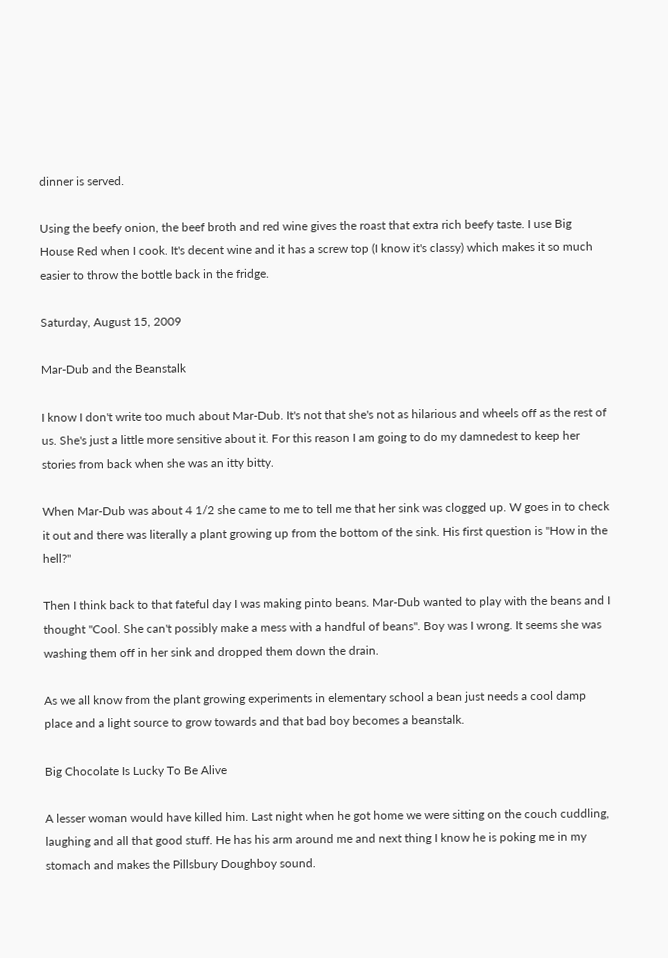dinner is served.

Using the beefy onion, the beef broth and red wine gives the roast that extra rich beefy taste. I use Big House Red when I cook. It's decent wine and it has a screw top (I know it's classy) which makes it so much easier to throw the bottle back in the fridge.

Saturday, August 15, 2009

Mar-Dub and the Beanstalk

I know I don't write too much about Mar-Dub. It's not that she's not as hilarious and wheels off as the rest of us. She's just a little more sensitive about it. For this reason I am going to do my damnedest to keep her stories from back when she was an itty bitty.

When Mar-Dub was about 4 1/2 she came to me to tell me that her sink was clogged up. W goes in to check it out and there was literally a plant growing up from the bottom of the sink. His first question is "How in the hell?"

Then I think back to that fateful day I was making pinto beans. Mar-Dub wanted to play with the beans and I thought "Cool. She can't possibly make a mess with a handful of beans". Boy was I wrong. It seems she was washing them off in her sink and dropped them down the drain.

As we all know from the plant growing experiments in elementary school a bean just needs a cool damp place and a light source to grow towards and that bad boy becomes a beanstalk.

Big Chocolate Is Lucky To Be Alive

A lesser woman would have killed him. Last night when he got home we were sitting on the couch cuddling, laughing and all that good stuff. He has his arm around me and next thing I know he is poking me in my stomach and makes the Pillsbury Doughboy sound.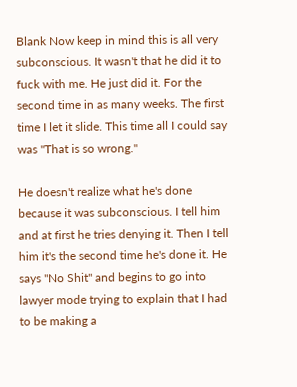Blank Now keep in mind this is all very subconscious. It wasn't that he did it to fuck with me. He just did it. For the second time in as many weeks. The first time I let it slide. This time all I could say was "That is so wrong."

He doesn't realize what he's done because it was subconscious. I tell him and at first he tries denying it. Then I tell him it's the second time he's done it. He says "No Shit" and begins to go into lawyer mode trying to explain that I had to be making a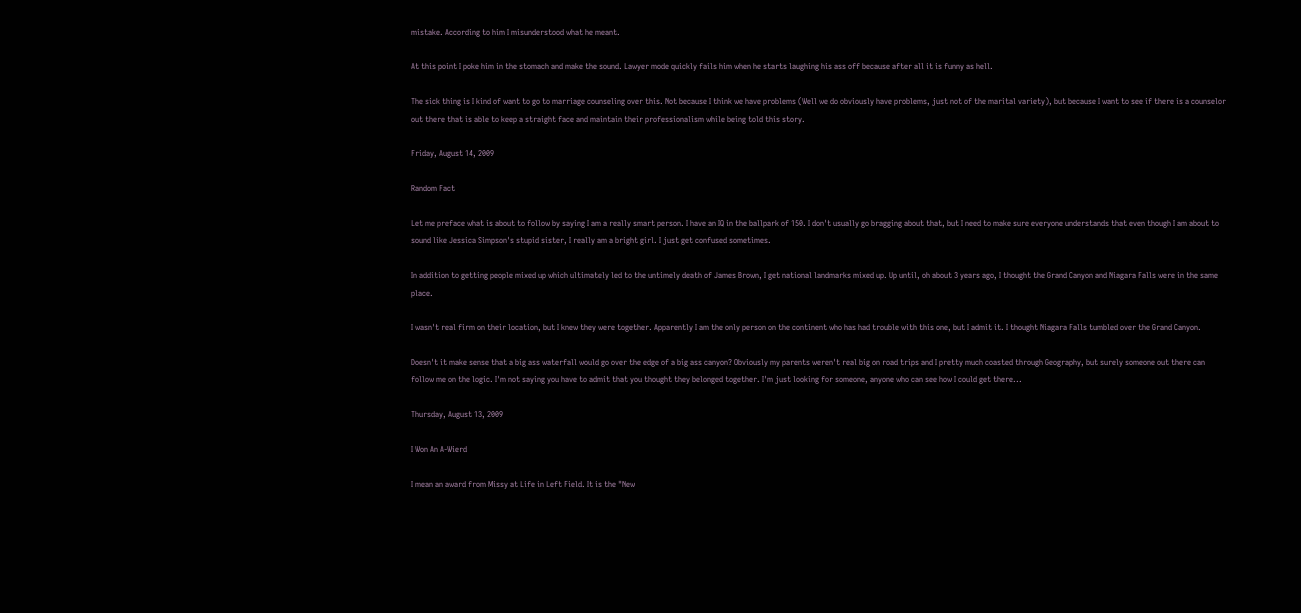mistake. According to him I misunderstood what he meant.

At this point I poke him in the stomach and make the sound. Lawyer mode quickly fails him when he starts laughing his ass off because after all it is funny as hell.

The sick thing is I kind of want to go to marriage counseling over this. Not because I think we have problems (Well we do obviously have problems, just not of the marital variety), but because I want to see if there is a counselor out there that is able to keep a straight face and maintain their professionalism while being told this story.

Friday, August 14, 2009

Random Fact

Let me preface what is about to follow by saying I am a really smart person. I have an IQ in the ballpark of 150. I don't usually go bragging about that, but I need to make sure everyone understands that even though I am about to sound like Jessica Simpson's stupid sister, I really am a bright girl. I just get confused sometimes.

In addition to getting people mixed up which ultimately led to the untimely death of James Brown, I get national landmarks mixed up. Up until, oh about 3 years ago, I thought the Grand Canyon and Niagara Falls were in the same place.

I wasn't real firm on their location, but I knew they were together. Apparently I am the only person on the continent who has had trouble with this one, but I admit it. I thought Niagara Falls tumbled over the Grand Canyon.

Doesn't it make sense that a big ass waterfall would go over the edge of a big ass canyon? Obviously my parents weren't real big on road trips and I pretty much coasted through Geography, but surely someone out there can follow me on the logic. I'm not saying you have to admit that you thought they belonged together. I'm just looking for someone, anyone who can see how I could get there...

Thursday, August 13, 2009

I Won An A-Wierd

I mean an award from Missy at Life in Left Field. It is the "New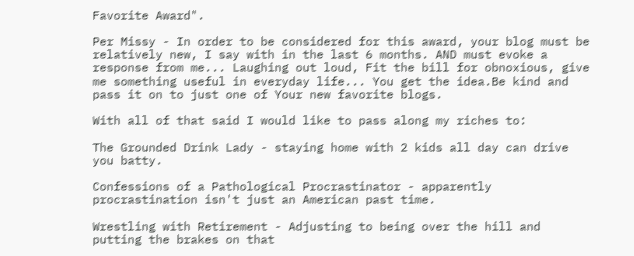Favorite Award".

Per Missy - In order to be considered for this award, your blog must be relatively new, I say with in the last 6 months. AND must evoke a response from me... Laughing out loud, Fit the bill for obnoxious, give me something useful in everyday life... You get the idea.Be kind and pass it on to just one of Your new favorite blogs.

With all of that said I would like to pass along my riches to:

The Grounded Drink Lady - staying home with 2 kids all day can drive you batty.

Confessions of a Pathological Procrastinator - apparently procrastination isn't just an American past time.

Wrestling with Retirement - Adjusting to being over the hill and putting the brakes on that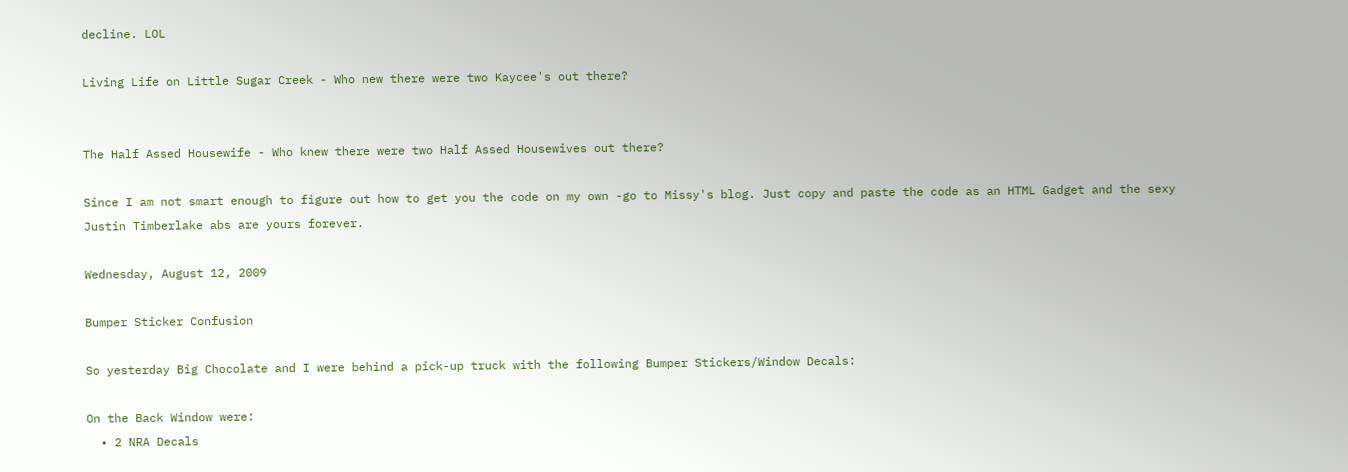decline. LOL

Living Life on Little Sugar Creek - Who new there were two Kaycee's out there?


The Half Assed Housewife - Who knew there were two Half Assed Housewives out there?

Since I am not smart enough to figure out how to get you the code on my own -go to Missy's blog. Just copy and paste the code as an HTML Gadget and the sexy Justin Timberlake abs are yours forever.

Wednesday, August 12, 2009

Bumper Sticker Confusion

So yesterday Big Chocolate and I were behind a pick-up truck with the following Bumper Stickers/Window Decals:

On the Back Window were:
  • 2 NRA Decals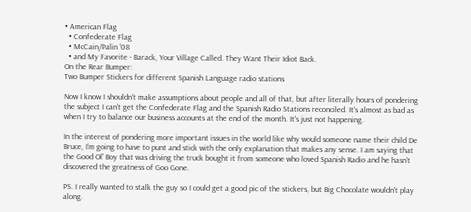• American Flag
  • Confederate Flag
  • McCain/Palin '08
  • and My Favorite - Barack, Your Village Called. They Want Their Idiot Back.
On the Rear Bumper:
Two Bumper Stickers for different Spanish Language radio stations

Now I know I shouldn't make assumptions about people and all of that, but after literally hours of pondering the subject I can't get the Confederate Flag and the Spanish Radio Stations reconciled. It's almost as bad as when I try to balance our business accounts at the end of the month. It's just not happening.

In the interest of pondering more important issues in the world like why would someone name their child De Bruce, I'm going to have to punt and stick with the only explanation that makes any sense. I am saying that the Good Ol' Boy that was driving the truck bought it from someone who loved Spanish Radio and he hasn't discovered the greatness of Goo Gone.

PS. I really wanted to stalk the guy so I could get a good pic of the stickers, but Big Chocolate wouldn't play along.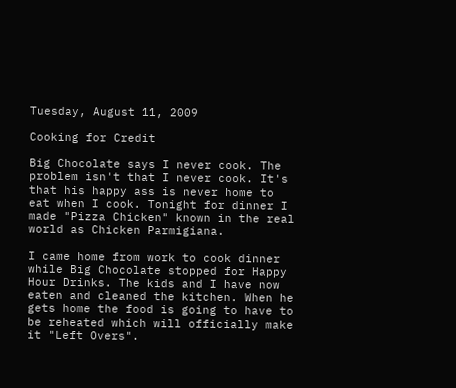Tuesday, August 11, 2009

Cooking for Credit

Big Chocolate says I never cook. The problem isn't that I never cook. It's that his happy ass is never home to eat when I cook. Tonight for dinner I made "Pizza Chicken" known in the real world as Chicken Parmigiana.

I came home from work to cook dinner while Big Chocolate stopped for Happy Hour Drinks. The kids and I have now eaten and cleaned the kitchen. When he gets home the food is going to have to be reheated which will officially make it "Left Overs".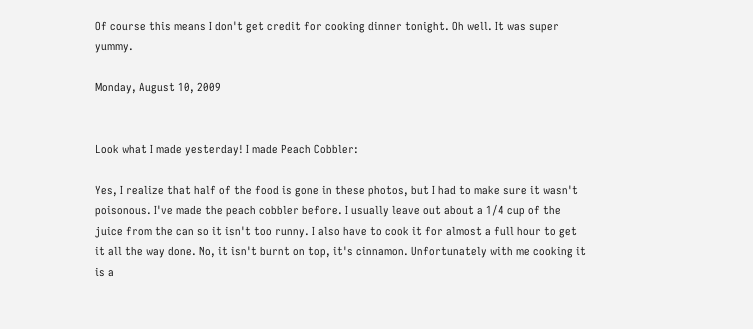Of course this means I don't get credit for cooking dinner tonight. Oh well. It was super yummy.

Monday, August 10, 2009


Look what I made yesterday! I made Peach Cobbler:

Yes, I realize that half of the food is gone in these photos, but I had to make sure it wasn't poisonous. I've made the peach cobbler before. I usually leave out about a 1/4 cup of the juice from the can so it isn't too runny. I also have to cook it for almost a full hour to get it all the way done. No, it isn't burnt on top, it's cinnamon. Unfortunately with me cooking it is a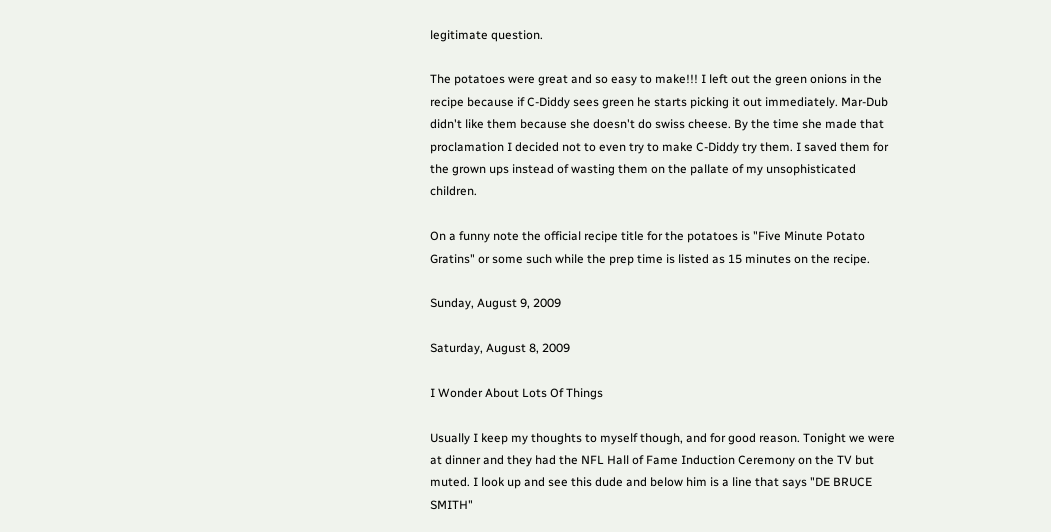legitimate question.

The potatoes were great and so easy to make!!! I left out the green onions in the recipe because if C-Diddy sees green he starts picking it out immediately. Mar-Dub didn't like them because she doesn't do swiss cheese. By the time she made that proclamation I decided not to even try to make C-Diddy try them. I saved them for the grown ups instead of wasting them on the pallate of my unsophisticated children.

On a funny note the official recipe title for the potatoes is "Five Minute Potato Gratins" or some such while the prep time is listed as 15 minutes on the recipe.

Sunday, August 9, 2009

Saturday, August 8, 2009

I Wonder About Lots Of Things

Usually I keep my thoughts to myself though, and for good reason. Tonight we were at dinner and they had the NFL Hall of Fame Induction Ceremony on the TV but muted. I look up and see this dude and below him is a line that says "DE BRUCE SMITH"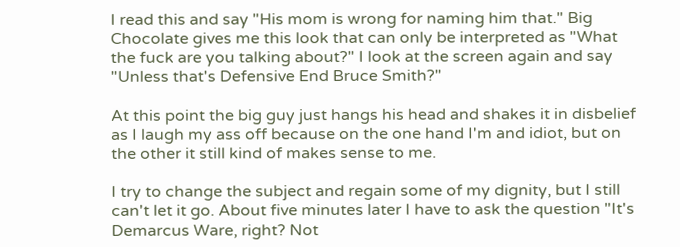I read this and say "His mom is wrong for naming him that." Big Chocolate gives me this look that can only be interpreted as "What the fuck are you talking about?" I look at the screen again and say "Unless that's Defensive End Bruce Smith?"

At this point the big guy just hangs his head and shakes it in disbelief as I laugh my ass off because on the one hand I'm and idiot, but on the other it still kind of makes sense to me.

I try to change the subject and regain some of my dignity, but I still can't let it go. About five minutes later I have to ask the question "It's Demarcus Ware, right? Not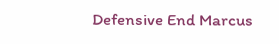Defensive End Marcus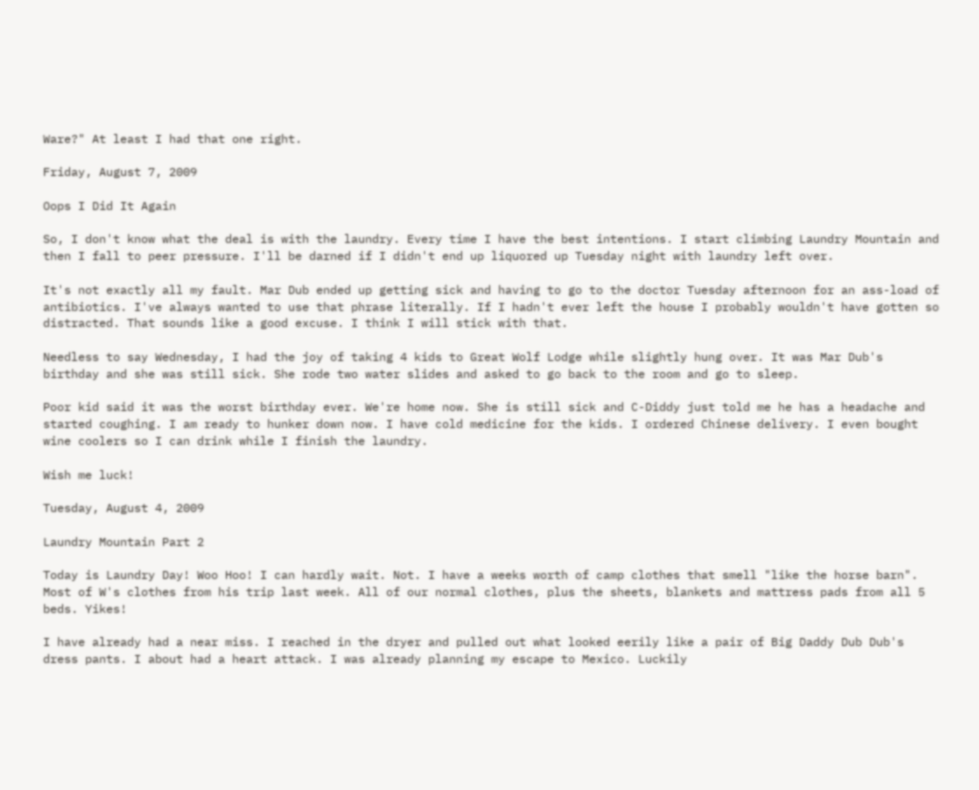Ware?" At least I had that one right.

Friday, August 7, 2009

Oops I Did It Again

So, I don't know what the deal is with the laundry. Every time I have the best intentions. I start climbing Laundry Mountain and then I fall to peer pressure. I'll be darned if I didn't end up liquored up Tuesday night with laundry left over.

It's not exactly all my fault. Mar Dub ended up getting sick and having to go to the doctor Tuesday afternoon for an ass-load of antibiotics. I've always wanted to use that phrase literally. If I hadn't ever left the house I probably wouldn't have gotten so distracted. That sounds like a good excuse. I think I will stick with that.

Needless to say Wednesday, I had the joy of taking 4 kids to Great Wolf Lodge while slightly hung over. It was Mar Dub's birthday and she was still sick. She rode two water slides and asked to go back to the room and go to sleep.

Poor kid said it was the worst birthday ever. We're home now. She is still sick and C-Diddy just told me he has a headache and started coughing. I am ready to hunker down now. I have cold medicine for the kids. I ordered Chinese delivery. I even bought wine coolers so I can drink while I finish the laundry.

Wish me luck!

Tuesday, August 4, 2009

Laundry Mountain Part 2

Today is Laundry Day! Woo Hoo! I can hardly wait. Not. I have a weeks worth of camp clothes that smell "like the horse barn". Most of W's clothes from his trip last week. All of our normal clothes, plus the sheets, blankets and mattress pads from all 5 beds. Yikes!

I have already had a near miss. I reached in the dryer and pulled out what looked eerily like a pair of Big Daddy Dub Dub's dress pants. I about had a heart attack. I was already planning my escape to Mexico. Luckily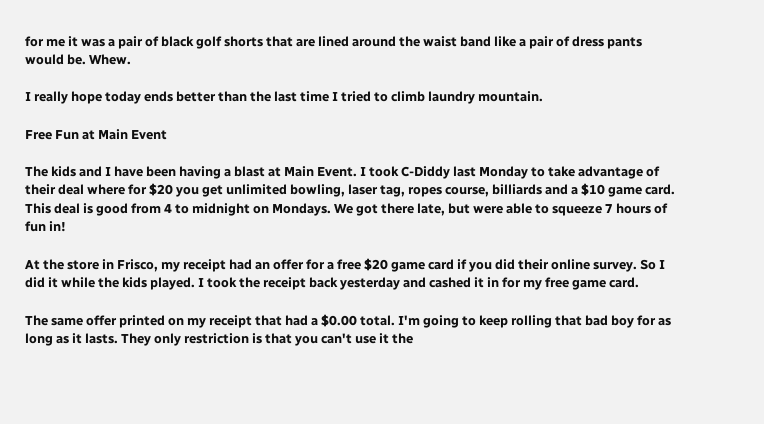for me it was a pair of black golf shorts that are lined around the waist band like a pair of dress pants would be. Whew.

I really hope today ends better than the last time I tried to climb laundry mountain.

Free Fun at Main Event

The kids and I have been having a blast at Main Event. I took C-Diddy last Monday to take advantage of their deal where for $20 you get unlimited bowling, laser tag, ropes course, billiards and a $10 game card. This deal is good from 4 to midnight on Mondays. We got there late, but were able to squeeze 7 hours of fun in!

At the store in Frisco, my receipt had an offer for a free $20 game card if you did their online survey. So I did it while the kids played. I took the receipt back yesterday and cashed it in for my free game card.

The same offer printed on my receipt that had a $0.00 total. I'm going to keep rolling that bad boy for as long as it lasts. They only restriction is that you can't use it the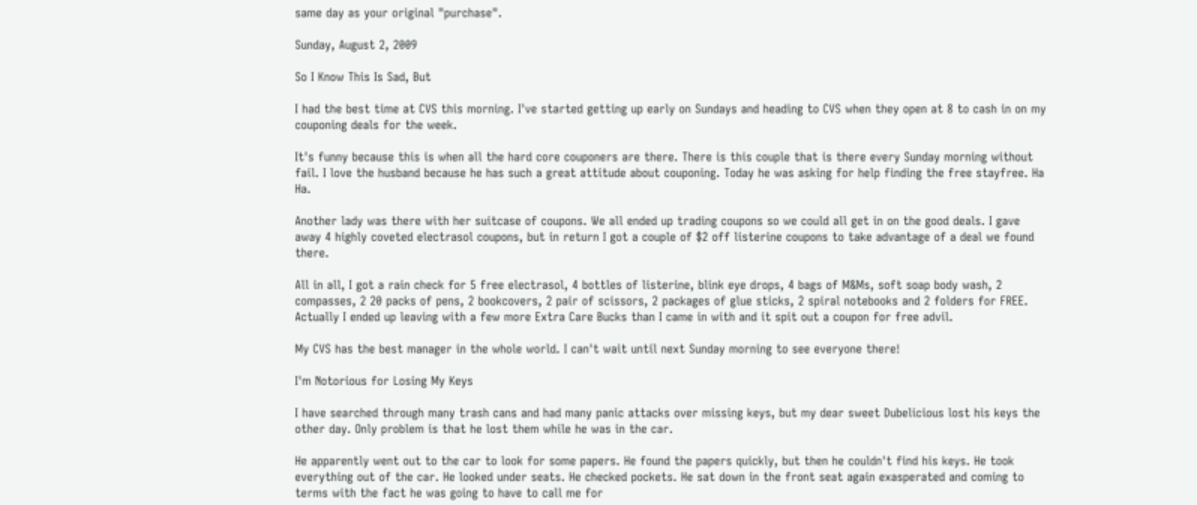same day as your original "purchase".

Sunday, August 2, 2009

So I Know This Is Sad, But

I had the best time at CVS this morning. I've started getting up early on Sundays and heading to CVS when they open at 8 to cash in on my couponing deals for the week.

It's funny because this is when all the hard core couponers are there. There is this couple that is there every Sunday morning without fail. I love the husband because he has such a great attitude about couponing. Today he was asking for help finding the free stayfree. Ha Ha.

Another lady was there with her suitcase of coupons. We all ended up trading coupons so we could all get in on the good deals. I gave away 4 highly coveted electrasol coupons, but in return I got a couple of $2 off listerine coupons to take advantage of a deal we found there.

All in all, I got a rain check for 5 free electrasol, 4 bottles of listerine, blink eye drops, 4 bags of M&Ms, soft soap body wash, 2 compasses, 2 20 packs of pens, 2 bookcovers, 2 pair of scissors, 2 packages of glue sticks, 2 spiral notebooks and 2 folders for FREE. Actually I ended up leaving with a few more Extra Care Bucks than I came in with and it spit out a coupon for free advil.

My CVS has the best manager in the whole world. I can't wait until next Sunday morning to see everyone there!

I'm Notorious for Losing My Keys

I have searched through many trash cans and had many panic attacks over missing keys, but my dear sweet Dubelicious lost his keys the other day. Only problem is that he lost them while he was in the car.

He apparently went out to the car to look for some papers. He found the papers quickly, but then he couldn't find his keys. He took everything out of the car. He looked under seats. He checked pockets. He sat down in the front seat again exasperated and coming to terms with the fact he was going to have to call me for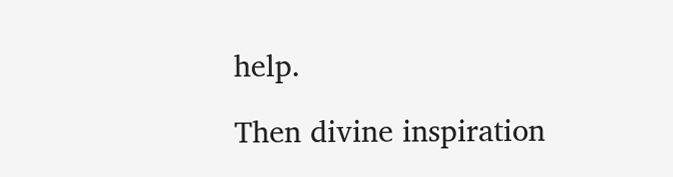help.

Then divine inspiration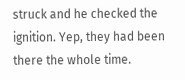struck and he checked the ignition. Yep, they had been there the whole time.